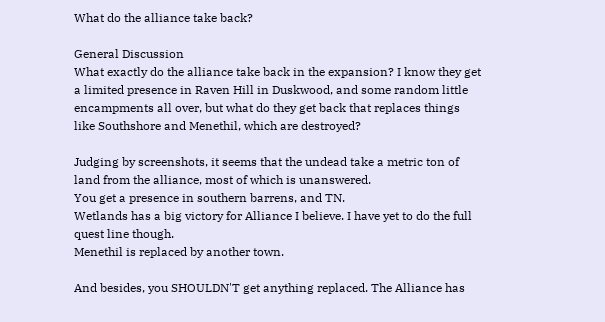What do the alliance take back?

General Discussion
What exactly do the alliance take back in the expansion? I know they get a limited presence in Raven Hill in Duskwood, and some random little encampments all over, but what do they get back that replaces things like Southshore and Menethil, which are destroyed?

Judging by screenshots, it seems that the undead take a metric ton of land from the alliance, most of which is unanswered.
You get a presence in southern barrens, and TN.
Wetlands has a big victory for Alliance I believe. I have yet to do the full quest line though.
Menethil is replaced by another town.

And besides, you SHOULDN'T get anything replaced. The Alliance has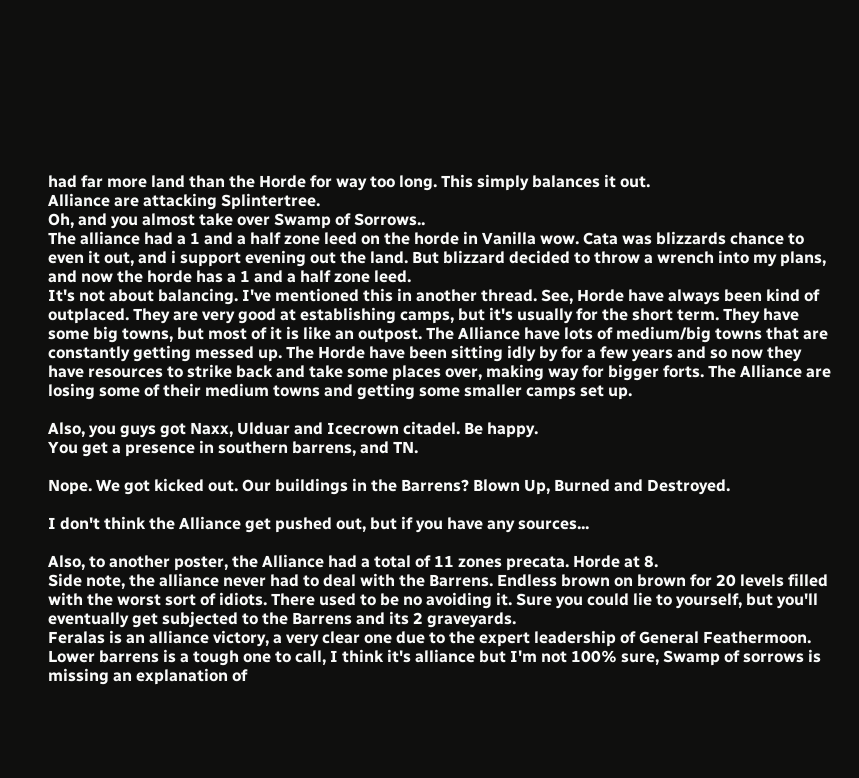had far more land than the Horde for way too long. This simply balances it out.
Alliance are attacking Splintertree.
Oh, and you almost take over Swamp of Sorrows..
The alliance had a 1 and a half zone leed on the horde in Vanilla wow. Cata was blizzards chance to even it out, and i support evening out the land. But blizzard decided to throw a wrench into my plans, and now the horde has a 1 and a half zone leed.
It's not about balancing. I've mentioned this in another thread. See, Horde have always been kind of outplaced. They are very good at establishing camps, but it's usually for the short term. They have some big towns, but most of it is like an outpost. The Alliance have lots of medium/big towns that are constantly getting messed up. The Horde have been sitting idly by for a few years and so now they have resources to strike back and take some places over, making way for bigger forts. The Alliance are losing some of their medium towns and getting some smaller camps set up.

Also, you guys got Naxx, Ulduar and Icecrown citadel. Be happy.
You get a presence in southern barrens, and TN.

Nope. We got kicked out. Our buildings in the Barrens? Blown Up, Burned and Destroyed.

I don't think the Alliance get pushed out, but if you have any sources...

Also, to another poster, the Alliance had a total of 11 zones precata. Horde at 8.
Side note, the alliance never had to deal with the Barrens. Endless brown on brown for 20 levels filled with the worst sort of idiots. There used to be no avoiding it. Sure you could lie to yourself, but you'll eventually get subjected to the Barrens and its 2 graveyards.
Feralas is an alliance victory, a very clear one due to the expert leadership of General Feathermoon. Lower barrens is a tough one to call, I think it's alliance but I'm not 100% sure, Swamp of sorrows is missing an explanation of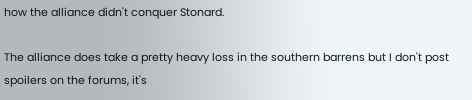how the alliance didn't conquer Stonard.

The alliance does take a pretty heavy loss in the southern barrens but I don't post spoilers on the forums, it's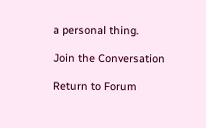a personal thing.

Join the Conversation

Return to Forum